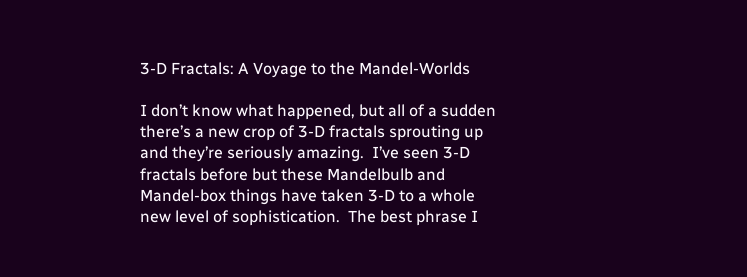3-D Fractals: A Voyage to the Mandel-Worlds

I don’t know what happened, but all of a sudden there’s a new crop of 3-D fractals sprouting up and they’re seriously amazing.  I’ve seen 3-D fractals before but these Mandelbulb and Mandel-box things have taken 3-D to a whole new level of sophistication.  The best phrase I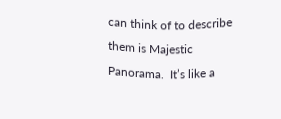can think of to describe them is Majestic Panorama.  It’s like a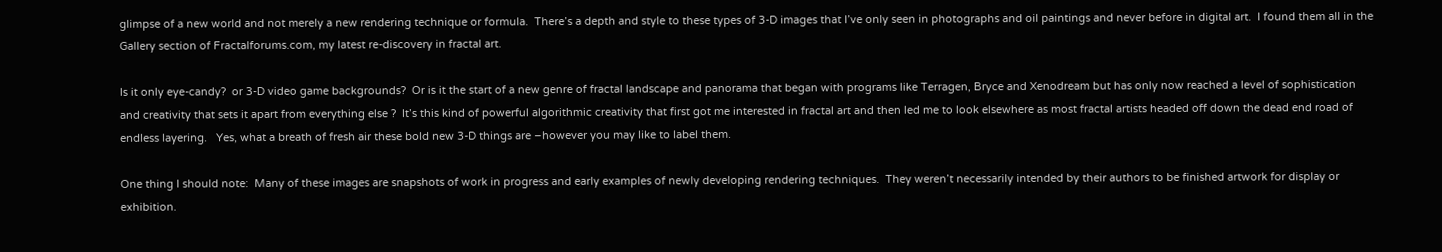glimpse of a new world and not merely a new rendering technique or formula.  There’s a depth and style to these types of 3-D images that I’ve only seen in photographs and oil paintings and never before in digital art.  I found them all in the Gallery section of Fractalforums.com, my latest re-discovery in fractal art.

Is it only eye-candy?  or 3-D video game backgrounds?  Or is it the start of a new genre of fractal landscape and panorama that began with programs like Terragen, Bryce and Xenodream but has only now reached a level of sophistication and creativity that sets it apart from everything else ?  It’s this kind of powerful algorithmic creativity that first got me interested in fractal art and then led me to look elsewhere as most fractal artists headed off down the dead end road of endless layering.   Yes, what a breath of fresh air these bold new 3-D things are –however you may like to label them.

One thing I should note:  Many of these images are snapshots of work in progress and early examples of newly developing rendering techniques.  They weren’t necessarily intended by their authors to be finished artwork for display or exhibition.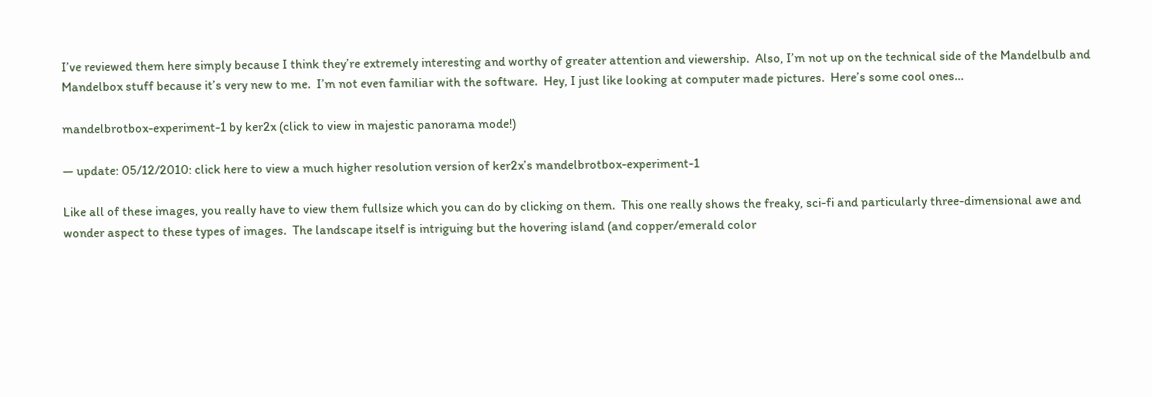I’ve reviewed them here simply because I think they’re extremely interesting and worthy of greater attention and viewership.  Also, I’m not up on the technical side of the Mandelbulb and Mandelbox stuff because it’s very new to me.  I’m not even familiar with the software.  Hey, I just like looking at computer made pictures.  Here’s some cool ones…

mandelbrotbox-experiment-1 by ker2x (click to view in majestic panorama mode!)

— update: 05/12/2010: click here to view a much higher resolution version of ker2x’s mandelbrotbox-experiment-1

Like all of these images, you really have to view them fullsize which you can do by clicking on them.  This one really shows the freaky, sci-fi and particularly three-dimensional awe and wonder aspect to these types of images.  The landscape itself is intriguing but the hovering island (and copper/emerald color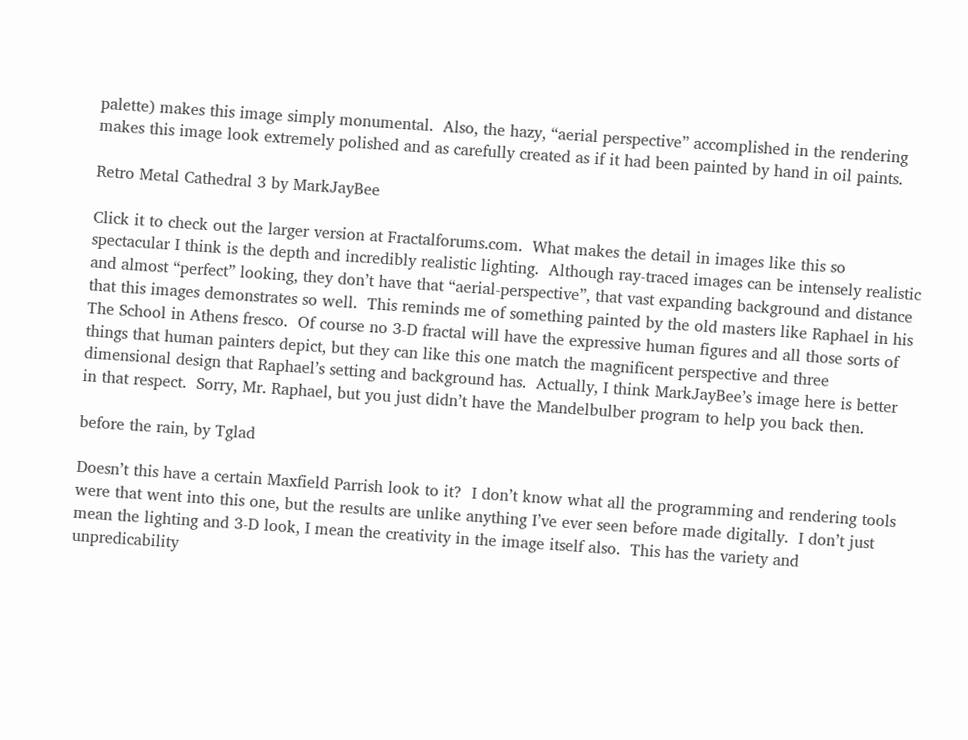palette) makes this image simply monumental.  Also, the hazy, “aerial perspective” accomplished in the rendering makes this image look extremely polished and as carefully created as if it had been painted by hand in oil paints.

Retro Metal Cathedral 3 by MarkJayBee

Click it to check out the larger version at Fractalforums.com.  What makes the detail in images like this so spectacular I think is the depth and incredibly realistic lighting.  Although ray-traced images can be intensely realistic and almost “perfect” looking, they don’t have that “aerial-perspective”, that vast expanding background and distance that this images demonstrates so well.  This reminds me of something painted by the old masters like Raphael in his The School in Athens fresco.  Of course no 3-D fractal will have the expressive human figures and all those sorts of things that human painters depict, but they can like this one match the magnificent perspective and three dimensional design that Raphael’s setting and background has.  Actually, I think MarkJayBee’s image here is better in that respect.  Sorry, Mr. Raphael, but you just didn’t have the Mandelbulber program to help you back then.

before the rain, by Tglad

Doesn’t this have a certain Maxfield Parrish look to it?  I don’t know what all the programming and rendering tools were that went into this one, but the results are unlike anything I’ve ever seen before made digitally.  I don’t just mean the lighting and 3-D look, I mean the creativity in the image itself also.  This has the variety and unpredicability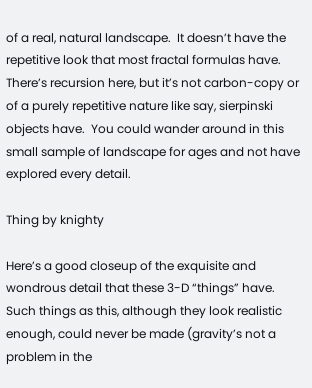of a real, natural landscape.  It doesn’t have the repetitive look that most fractal formulas have.  There’s recursion here, but it’s not carbon-copy or of a purely repetitive nature like say, sierpinski objects have.  You could wander around in this small sample of landscape for ages and not have explored every detail.

Thing by knighty

Here’s a good closeup of the exquisite and wondrous detail that these 3-D “things” have.  Such things as this, although they look realistic enough, could never be made (gravity’s not a problem in the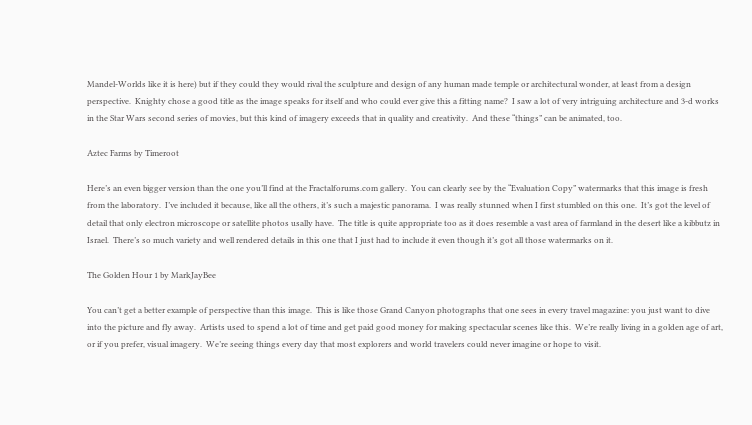Mandel-Worlds like it is here) but if they could they would rival the sculpture and design of any human made temple or architectural wonder, at least from a design perspective.  Knighty chose a good title as the image speaks for itself and who could ever give this a fitting name?  I saw a lot of very intriguing architecture and 3-d works in the Star Wars second series of movies, but this kind of imagery exceeds that in quality and creativity.  And these “things” can be animated, too.

Aztec Farms by Timeroot

Here’s an even bigger version than the one you’ll find at the Fractalforums.com gallery.  You can clearly see by the “Evaluation Copy” watermarks that this image is fresh from the laboratory.  I’ve included it because, like all the others, it’s such a majestic panorama.  I was really stunned when I first stumbled on this one.  It’s got the level of detail that only electron microscope or satellite photos usally have.  The title is quite appropriate too as it does resemble a vast area of farmland in the desert like a kibbutz in Israel.  There’s so much variety and well rendered details in this one that I just had to include it even though it’s got all those watermarks on it.

The Golden Hour 1 by MarkJayBee

You can’t get a better example of perspective than this image.  This is like those Grand Canyon photographs that one sees in every travel magazine: you just want to dive into the picture and fly away.  Artists used to spend a lot of time and get paid good money for making spectacular scenes like this.  We’re really living in a golden age of art, or if you prefer, visual imagery.  We’re seeing things every day that most explorers and world travelers could never imagine or hope to visit.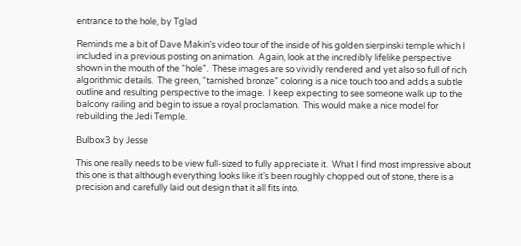entrance to the hole, by Tglad

Reminds me a bit of Dave Makin’s video tour of the inside of his golden sierpinski temple which I included in a previous posting on animation.  Again, look at the incredibly lifelike perspective shown in the mouth of the “hole”.  These images are so vividly rendered and yet also so full of rich algorithmic details.  The green, “tarnished bronze” coloring is a nice touch too and adds a subtle outline and resulting perspective to the image.  I keep expecting to see someone walk up to the balcony railing and begin to issue a royal proclamation.  This would make a nice model for rebuilding the Jedi Temple.

Bulbox3 by Jesse

This one really needs to be view full-sized to fully appreciate it.  What I find most impressive about this one is that although everything looks like it’s been roughly chopped out of stone, there is a precision and carefully laid out design that it all fits into.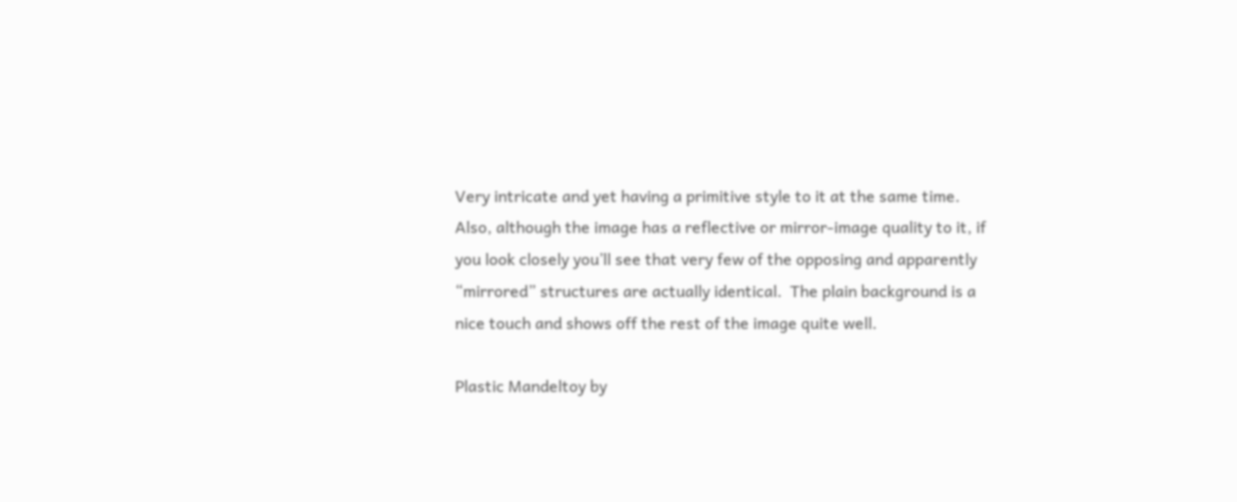Very intricate and yet having a primitive style to it at the same time.  Also, although the image has a reflective or mirror-image quality to it, if you look closely you’ll see that very few of the opposing and apparently “mirrored” structures are actually identical.  The plain background is a nice touch and shows off the rest of the image quite well.

Plastic Mandeltoy by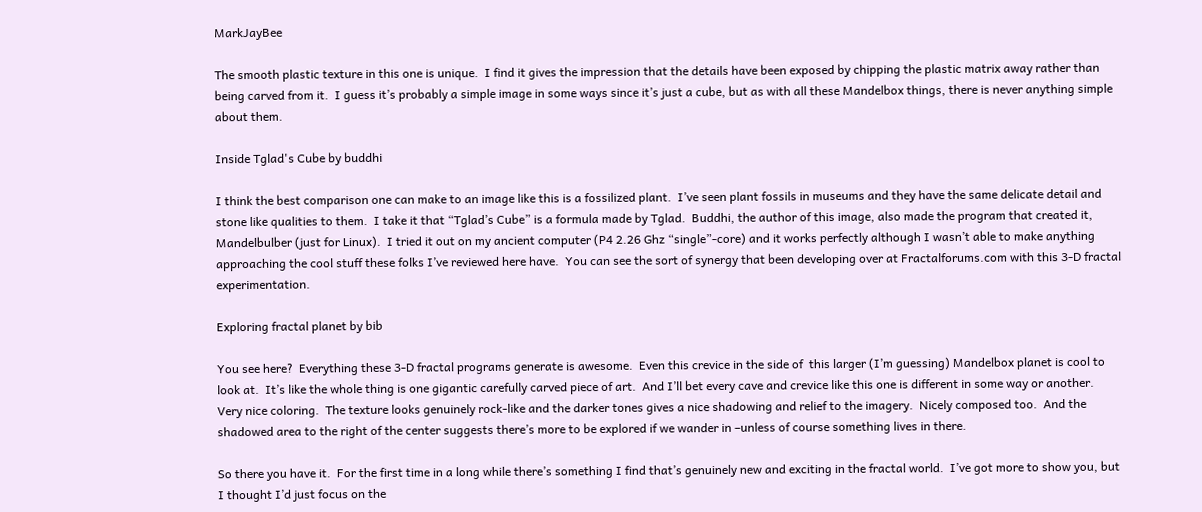MarkJayBee

The smooth plastic texture in this one is unique.  I find it gives the impression that the details have been exposed by chipping the plastic matrix away rather than being carved from it.  I guess it’s probably a simple image in some ways since it’s just a cube, but as with all these Mandelbox things, there is never anything simple about them.

Inside Tglad's Cube by buddhi

I think the best comparison one can make to an image like this is a fossilized plant.  I’ve seen plant fossils in museums and they have the same delicate detail and stone like qualities to them.  I take it that “Tglad’s Cube” is a formula made by Tglad.  Buddhi, the author of this image, also made the program that created it, Mandelbulber (just for Linux).  I tried it out on my ancient computer (P4 2.26 Ghz “single”-core) and it works perfectly although I wasn’t able to make anything approaching the cool stuff these folks I’ve reviewed here have.  You can see the sort of synergy that been developing over at Fractalforums.com with this 3-D fractal experimentation.

Exploring fractal planet by bib

You see here?  Everything these 3-D fractal programs generate is awesome.  Even this crevice in the side of  this larger (I’m guessing) Mandelbox planet is cool to look at.  It’s like the whole thing is one gigantic carefully carved piece of art.  And I’ll bet every cave and crevice like this one is different in some way or another.  Very nice coloring.  The texture looks genuinely rock-like and the darker tones gives a nice shadowing and relief to the imagery.  Nicely composed too.  And the shadowed area to the right of the center suggests there’s more to be explored if we wander in –unless of course something lives in there.

So there you have it.  For the first time in a long while there’s something I find that’s genuinely new and exciting in the fractal world.  I’ve got more to show you, but I thought I’d just focus on the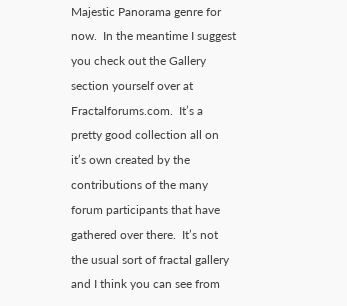Majestic Panorama genre for now.  In the meantime I suggest you check out the Gallery section yourself over at Fractalforums.com.  It’s a pretty good collection all on it’s own created by the contributions of the many forum participants that have gathered over there.  It’s not the usual sort of fractal gallery and I think you can see from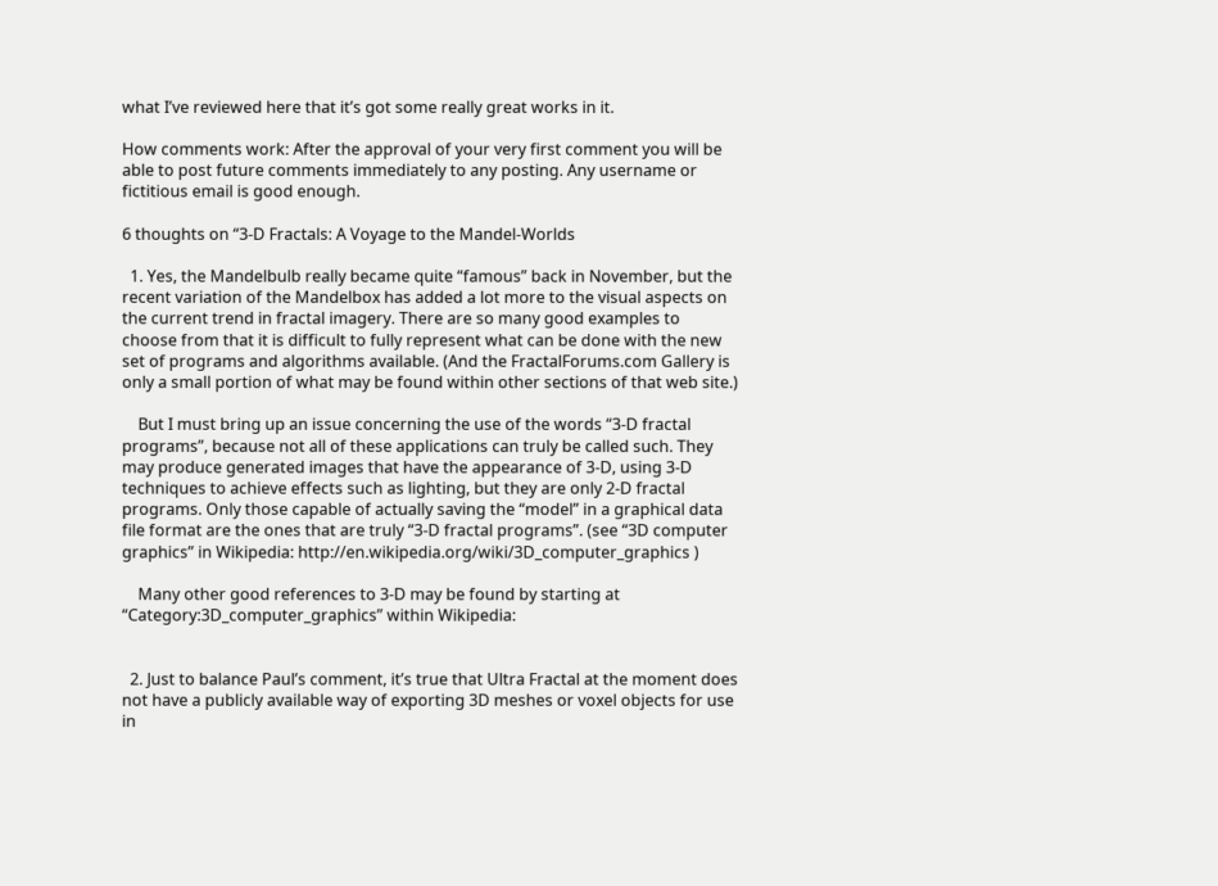what I’ve reviewed here that it’s got some really great works in it.

How comments work: After the approval of your very first comment you will be able to post future comments immediately to any posting. Any username or fictitious email is good enough.

6 thoughts on “3-D Fractals: A Voyage to the Mandel-Worlds

  1. Yes, the Mandelbulb really became quite “famous” back in November, but the recent variation of the Mandelbox has added a lot more to the visual aspects on the current trend in fractal imagery. There are so many good examples to choose from that it is difficult to fully represent what can be done with the new set of programs and algorithms available. (And the FractalForums.com Gallery is only a small portion of what may be found within other sections of that web site.)

    But I must bring up an issue concerning the use of the words “3-D fractal programs”, because not all of these applications can truly be called such. They may produce generated images that have the appearance of 3-D, using 3-D techniques to achieve effects such as lighting, but they are only 2-D fractal programs. Only those capable of actually saving the “model” in a graphical data file format are the ones that are truly “3-D fractal programs”. (see “3D computer graphics” in Wikipedia: http://en.wikipedia.org/wiki/3D_computer_graphics )

    Many other good references to 3-D may be found by starting at “Category:3D_computer_graphics” within Wikipedia:


  2. Just to balance Paul’s comment, it’s true that Ultra Fractal at the moment does not have a publicly available way of exporting 3D meshes or voxel objects for use in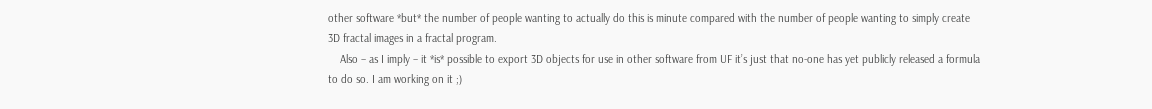other software *but* the number of people wanting to actually do this is minute compared with the number of people wanting to simply create 3D fractal images in a fractal program.
    Also – as I imply – it *is* possible to export 3D objects for use in other software from UF it’s just that no-one has yet publicly released a formula to do so. I am working on it ;)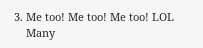3. Me too! Me too! Me too! LOL
    Many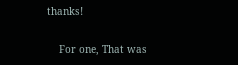thanks!

    For one, That was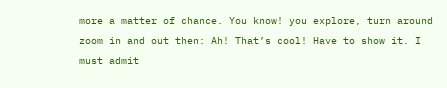more a matter of chance. You know! you explore, turn around zoom in and out then: Ah! That’s cool! Have to show it. I must admit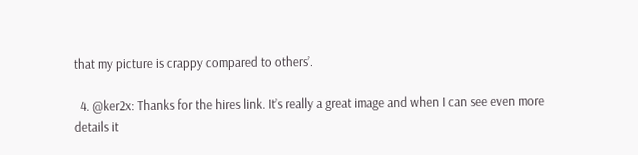that my picture is crappy compared to others’.

  4. @ker2x: Thanks for the hires link. It’s really a great image and when I can see even more details it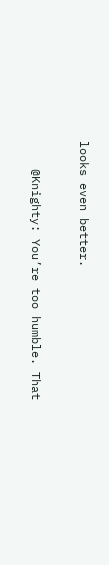looks even better.

    @Knighty: You’re too humble. That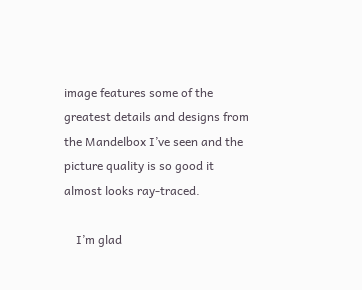image features some of the greatest details and designs from the Mandelbox I’ve seen and the picture quality is so good it almost looks ray-traced.

    I’m glad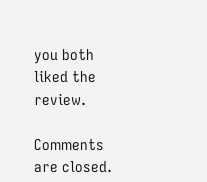you both liked the review.

Comments are closed.